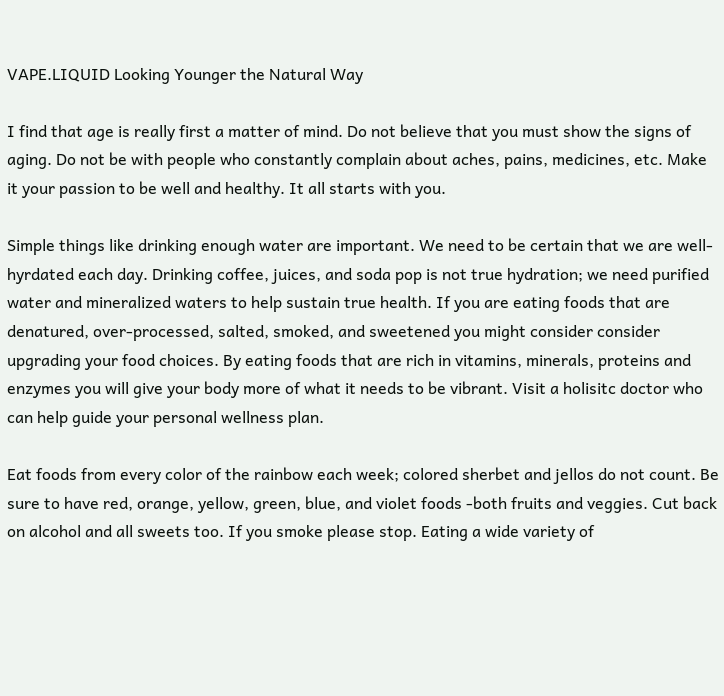VAPE.LIQUID Looking Younger the Natural Way

I find that age is really first a matter of mind. Do not believe that you must show the signs of aging. Do not be with people who constantly complain about aches, pains, medicines, etc. Make it your passion to be well and healthy. It all starts with you.

Simple things like drinking enough water are important. We need to be certain that we are well-hyrdated each day. Drinking coffee, juices, and soda pop is not true hydration; we need purified water and mineralized waters to help sustain true health. If you are eating foods that are denatured, over-processed, salted, smoked, and sweetened you might consider consider upgrading your food choices. By eating foods that are rich in vitamins, minerals, proteins and enzymes you will give your body more of what it needs to be vibrant. Visit a holisitc doctor who can help guide your personal wellness plan.

Eat foods from every color of the rainbow each week; colored sherbet and jellos do not count. Be sure to have red, orange, yellow, green, blue, and violet foods -both fruits and veggies. Cut back on alcohol and all sweets too. If you smoke please stop. Eating a wide variety of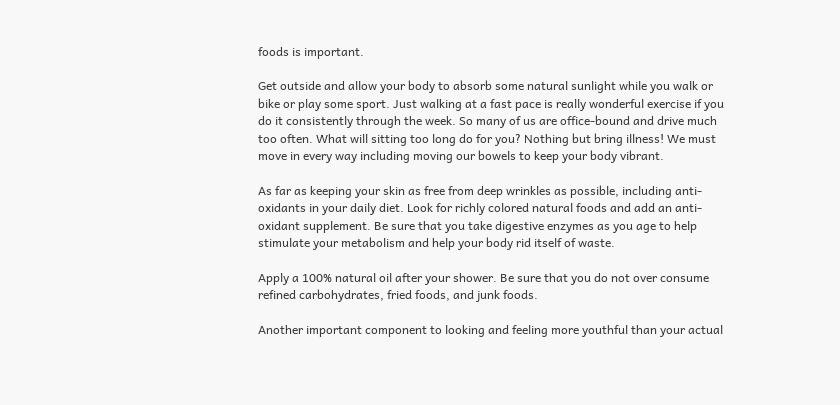foods is important.

Get outside and allow your body to absorb some natural sunlight while you walk or bike or play some sport. Just walking at a fast pace is really wonderful exercise if you do it consistently through the week. So many of us are office-bound and drive much too often. What will sitting too long do for you? Nothing but bring illness! We must move in every way including moving our bowels to keep your body vibrant.

As far as keeping your skin as free from deep wrinkles as possible, including anti-oxidants in your daily diet. Look for richly colored natural foods and add an anti-oxidant supplement. Be sure that you take digestive enzymes as you age to help stimulate your metabolism and help your body rid itself of waste.

Apply a 100% natural oil after your shower. Be sure that you do not over consume refined carbohydrates, fried foods, and junk foods.

Another important component to looking and feeling more youthful than your actual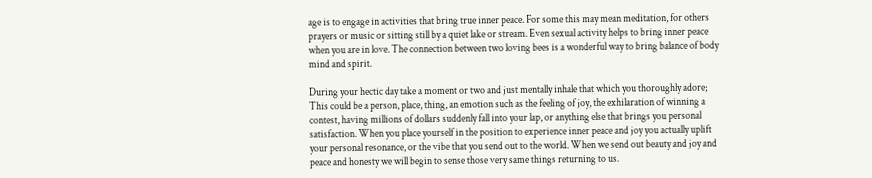age is to engage in activities that bring true inner peace. For some this may mean meditation, for others prayers or music or sitting still by a quiet lake or stream. Even sexual activity helps to bring inner peace when you are in love. The connection between two loving bees is a wonderful way to bring balance of body mind and spirit.

During your hectic day take a moment or two and just mentally inhale that which you thoroughly adore; This could be a person, place, thing, an emotion such as the feeling of joy, the exhilaration of winning a contest, having millions of dollars suddenly fall into your lap, or anything else that brings you personal satisfaction. When you place yourself in the position to experience inner peace and joy you actually uplift your personal resonance, or the vibe that you send out to the world. When we send out beauty and joy and peace and honesty we will begin to sense those very same things returning to us.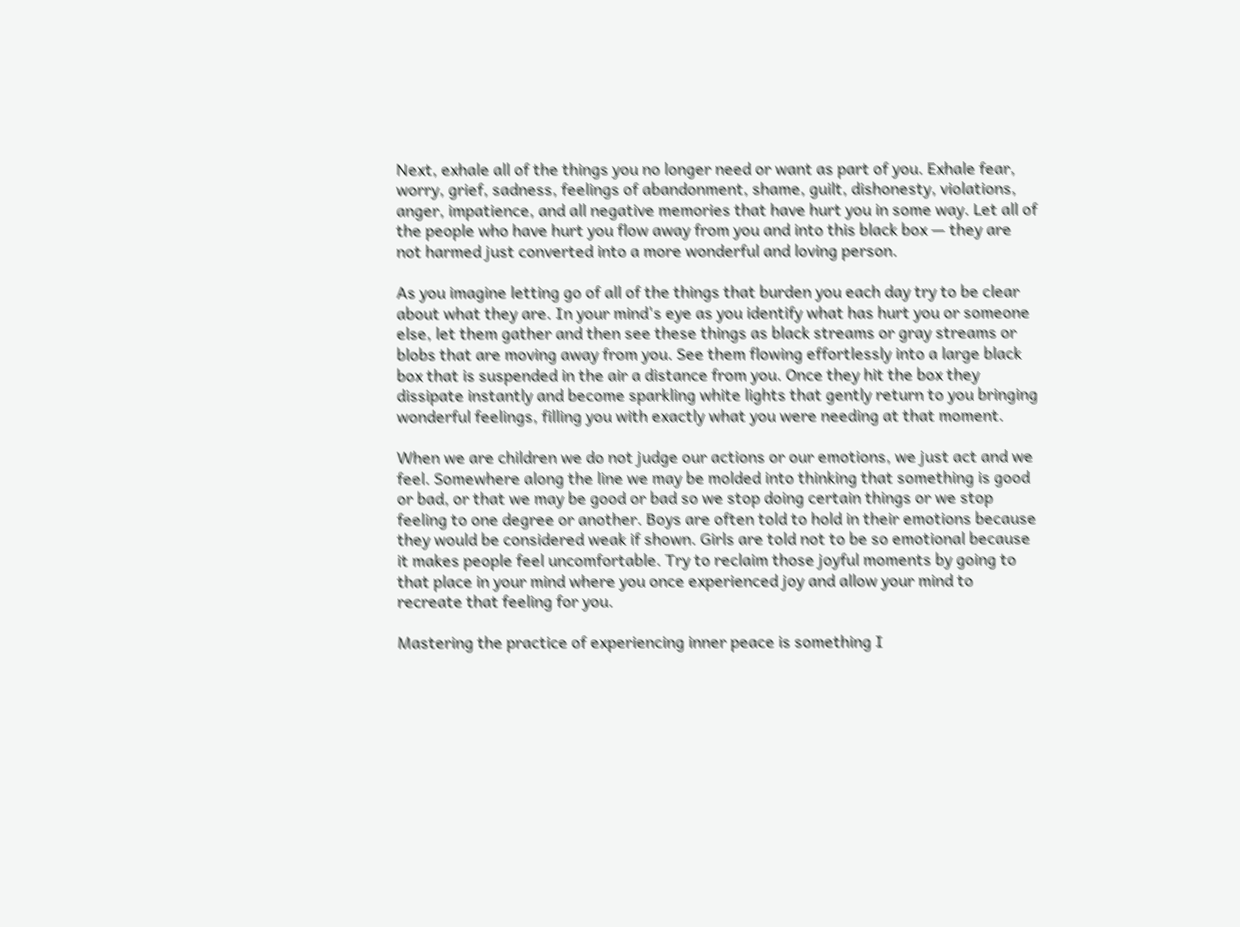Next, exhale all of the things you no longer need or want as part of you. Exhale fear, worry, grief, sadness, feelings of abandonment, shame, guilt, dishonesty, violations, anger, impatience, and all negative memories that have hurt you in some way. Let all of the people who have hurt you flow away from you and into this black box — they are not harmed just converted into a more wonderful and loving person.

As you imagine letting go of all of the things that burden you each day try to be clear about what they are. In your mind's eye as you identify what has hurt you or someone else, let them gather and then see these things as black streams or gray streams or blobs that are moving away from you. See them flowing effortlessly into a large black box that is suspended in the air a distance from you. Once they hit the box they dissipate instantly and become sparkling white lights that gently return to you bringing wonderful feelings, filling you with exactly what you were needing at that moment.

When we are children we do not judge our actions or our emotions, we just act and we feel. Somewhere along the line we may be molded into thinking that something is good or bad, or that we may be good or bad so we stop doing certain things or we stop feeling to one degree or another. Boys are often told to hold in their emotions because they would be considered weak if shown. Girls are told not to be so emotional because it makes people feel uncomfortable. Try to reclaim those joyful moments by going to that place in your mind where you once experienced joy and allow your mind to recreate that feeling for you.

Mastering the practice of experiencing inner peace is something I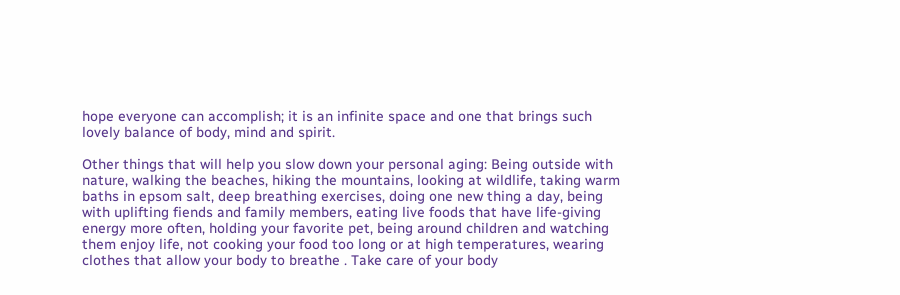hope everyone can accomplish; it is an infinite space and one that brings such lovely balance of body, mind and spirit.

Other things that will help you slow down your personal aging: Being outside with nature, walking the beaches, hiking the mountains, looking at wildlife, taking warm baths in epsom salt, deep breathing exercises, doing one new thing a day, being with uplifting fiends and family members, eating live foods that have life-giving energy more often, holding your favorite pet, being around children and watching them enjoy life, not cooking your food too long or at high temperatures, wearing clothes that allow your body to breathe . Take care of your body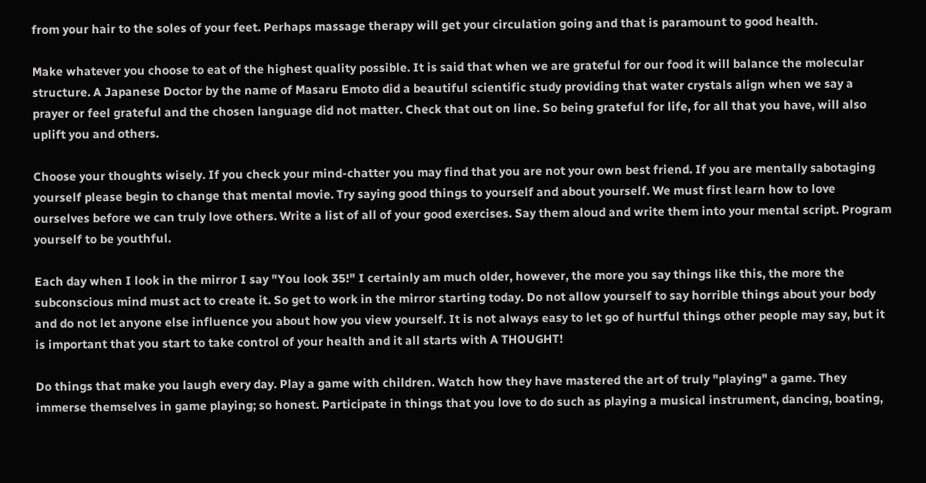from your hair to the soles of your feet. Perhaps massage therapy will get your circulation going and that is paramount to good health.

Make whatever you choose to eat of the highest quality possible. It is said that when we are grateful for our food it will balance the molecular structure. A Japanese Doctor by the name of Masaru Emoto did a beautiful scientific study providing that water crystals align when we say a prayer or feel grateful and the chosen language did not matter. Check that out on line. So being grateful for life, for all that you have, will also uplift you and others.

Choose your thoughts wisely. If you check your mind-chatter you may find that you are not your own best friend. If you are mentally sabotaging yourself please begin to change that mental movie. Try saying good things to yourself and about yourself. We must first learn how to love ourselves before we can truly love others. Write a list of all of your good exercises. Say them aloud and write them into your mental script. Program yourself to be youthful.

Each day when I look in the mirror I say "You look 35!" I certainly am much older, however, the more you say things like this, the more the subconscious mind must act to create it. So get to work in the mirror starting today. Do not allow yourself to say horrible things about your body and do not let anyone else influence you about how you view yourself. It is not always easy to let go of hurtful things other people may say, but it is important that you start to take control of your health and it all starts with A THOUGHT!

Do things that make you laugh every day. Play a game with children. Watch how they have mastered the art of truly "playing" a game. They immerse themselves in game playing; so honest. Participate in things that you love to do such as playing a musical instrument, dancing, boating,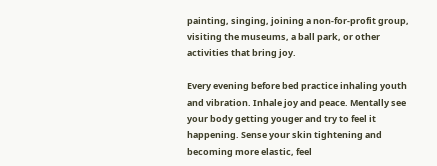painting, singing, joining a non-for-profit group, visiting the museums, a ball park, or other activities that bring joy.

Every evening before bed practice inhaling youth and vibration. Inhale joy and peace. Mentally see your body getting youger and try to feel it happening. Sense your skin tightening and becoming more elastic, feel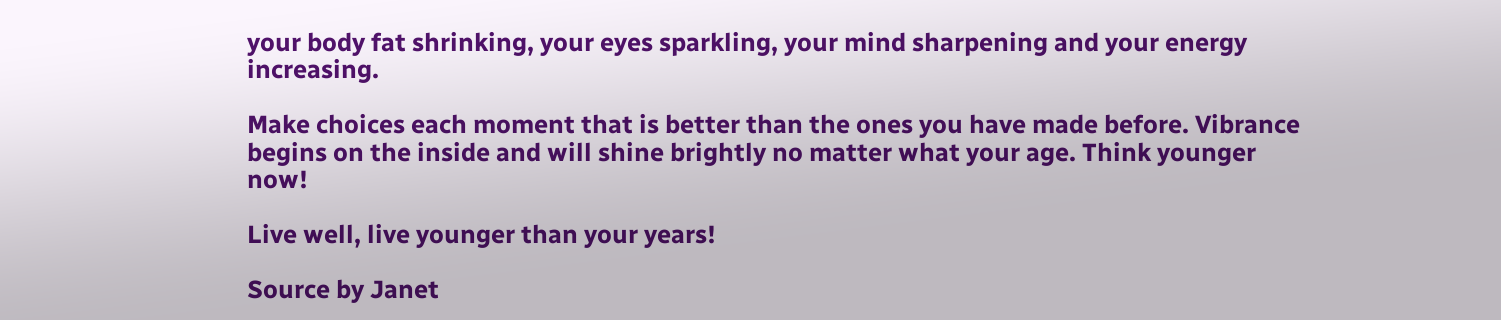your body fat shrinking, your eyes sparkling, your mind sharpening and your energy increasing.

Make choices each moment that is better than the ones you have made before. Vibrance begins on the inside and will shine brightly no matter what your age. Think younger now!

Live well, live younger than your years!

Source by Janet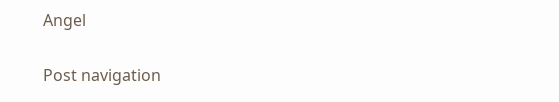Angel

Post navigation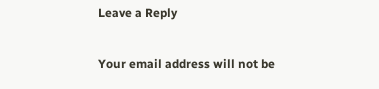Leave a Reply

Your email address will not be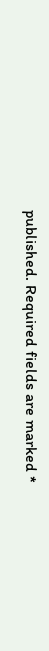published. Required fields are marked *